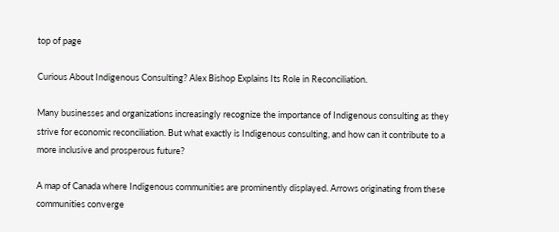top of page

Curious About Indigenous Consulting? Alex Bishop Explains Its Role in Reconciliation.

Many businesses and organizations increasingly recognize the importance of Indigenous consulting as they strive for economic reconciliation. But what exactly is Indigenous consulting, and how can it contribute to a more inclusive and prosperous future?

A map of Canada where Indigenous communities are prominently displayed. Arrows originating from these communities converge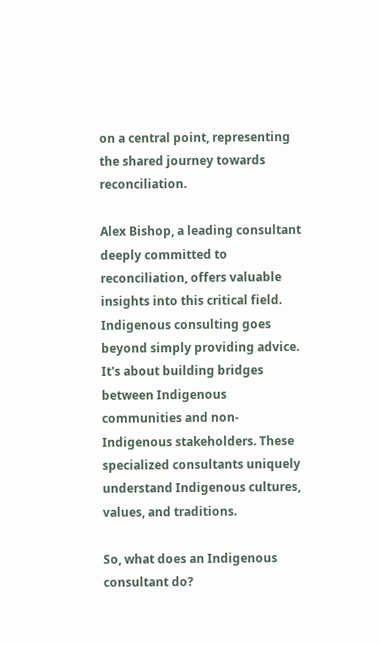on a central point, representing the shared journey towards reconciliation.

Alex Bishop, a leading consultant deeply committed to reconciliation, offers valuable insights into this critical field. Indigenous consulting goes beyond simply providing advice. It's about building bridges between Indigenous communities and non-Indigenous stakeholders. These specialized consultants uniquely understand Indigenous cultures, values, and traditions.

So, what does an Indigenous consultant do?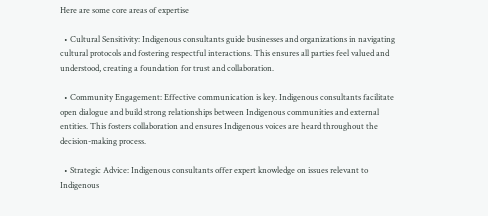Here are some core areas of expertise

  • Cultural Sensitivity: Indigenous consultants guide businesses and organizations in navigating cultural protocols and fostering respectful interactions. This ensures all parties feel valued and understood, creating a foundation for trust and collaboration.

  • Community Engagement: Effective communication is key. Indigenous consultants facilitate open dialogue and build strong relationships between Indigenous communities and external entities. This fosters collaboration and ensures Indigenous voices are heard throughout the decision-making process.

  • Strategic Advice: Indigenous consultants offer expert knowledge on issues relevant to Indigenous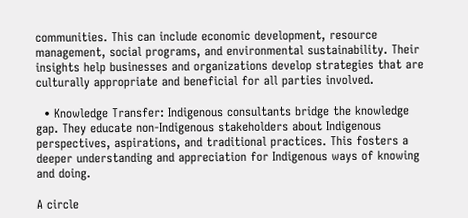communities. This can include economic development, resource management, social programs, and environmental sustainability. Their insights help businesses and organizations develop strategies that are culturally appropriate and beneficial for all parties involved.

  • Knowledge Transfer: Indigenous consultants bridge the knowledge gap. They educate non-Indigenous stakeholders about Indigenous perspectives, aspirations, and traditional practices. This fosters a deeper understanding and appreciation for Indigenous ways of knowing and doing.

A circle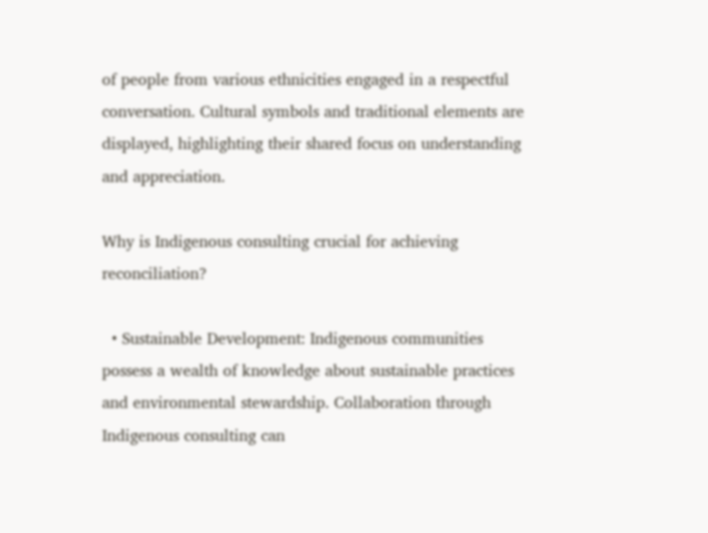of people from various ethnicities engaged in a respectful conversation. Cultural symbols and traditional elements are displayed, highlighting their shared focus on understanding and appreciation.

Why is Indigenous consulting crucial for achieving reconciliation?

  • Sustainable Development: Indigenous communities possess a wealth of knowledge about sustainable practices and environmental stewardship. Collaboration through Indigenous consulting can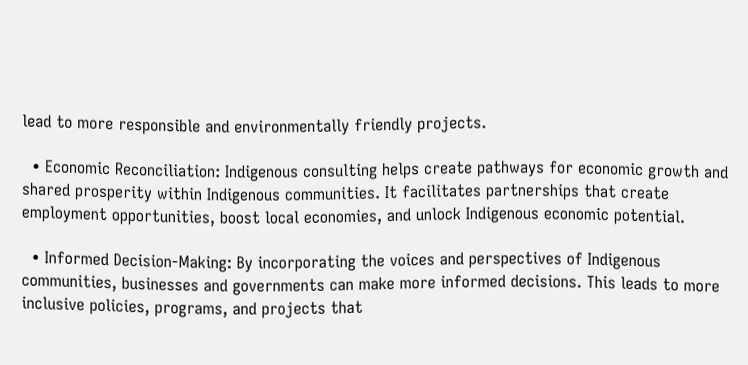lead to more responsible and environmentally friendly projects.

  • Economic Reconciliation: Indigenous consulting helps create pathways for economic growth and shared prosperity within Indigenous communities. It facilitates partnerships that create employment opportunities, boost local economies, and unlock Indigenous economic potential.

  • Informed Decision-Making: By incorporating the voices and perspectives of Indigenous communities, businesses and governments can make more informed decisions. This leads to more inclusive policies, programs, and projects that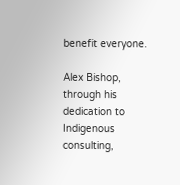benefit everyone.

Alex Bishop, through his dedication to Indigenous consulting,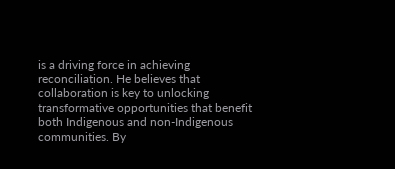is a driving force in achieving reconciliation. He believes that collaboration is key to unlocking transformative opportunities that benefit both Indigenous and non-Indigenous communities. By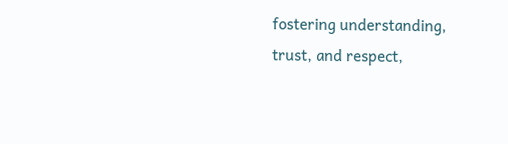fostering understanding, trust, and respect,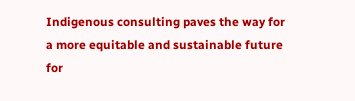Indigenous consulting paves the way for a more equitable and sustainable future for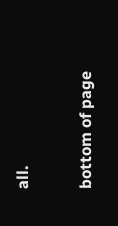all.


bottom of page